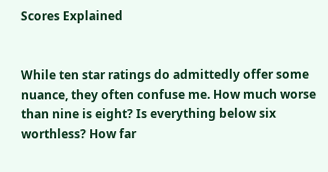Scores Explained


While ten star ratings do admittedly offer some nuance, they often confuse me. How much worse than nine is eight? Is everything below six worthless? How far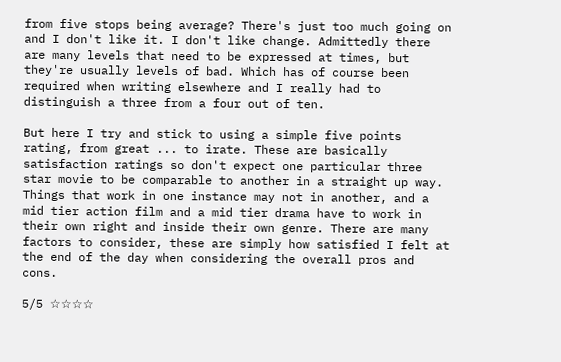from five stops being average? There's just too much going on and I don't like it. I don't like change. Admittedly there are many levels that need to be expressed at times, but they're usually levels of bad. Which has of course been required when writing elsewhere and I really had to distinguish a three from a four out of ten.

But here I try and stick to using a simple five points rating, from great ... to irate. These are basically satisfaction ratings so don't expect one particular three star movie to be comparable to another in a straight up way. Things that work in one instance may not in another, and a mid tier action film and a mid tier drama have to work in their own right and inside their own genre. There are many factors to consider, these are simply how satisfied I felt at the end of the day when considering the overall pros and cons.

5/5 ☆☆☆☆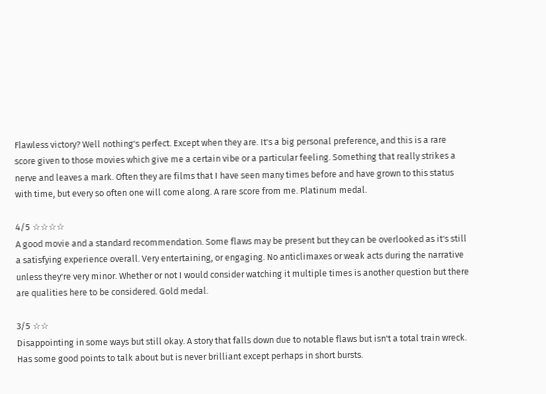Flawless victory? Well nothing's perfect. Except when they are. It's a big personal preference, and this is a rare score given to those movies which give me a certain vibe or a particular feeling. Something that really strikes a nerve and leaves a mark. Often they are films that I have seen many times before and have grown to this status with time, but every so often one will come along. A rare score from me. Platinum medal.

4/5 ☆☆☆☆
A good movie and a standard recommendation. Some flaws may be present but they can be overlooked as it's still a satisfying experience overall. Very entertaining, or engaging. No anticlimaxes or weak acts during the narrative unless they're very minor. Whether or not I would consider watching it multiple times is another question but there are qualities here to be considered. Gold medal.

3/5 ☆☆
Disappointing in some ways but still okay. A story that falls down due to notable flaws but isn't a total train wreck. Has some good points to talk about but is never brilliant except perhaps in short bursts.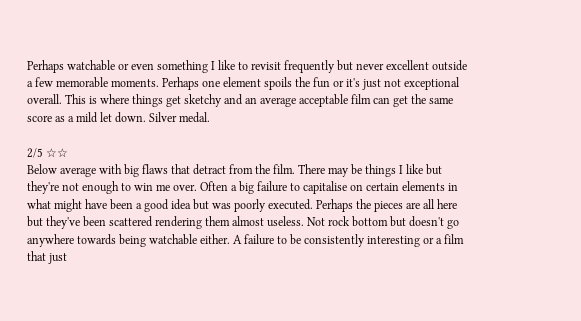Perhaps watchable or even something I like to revisit frequently but never excellent outside a few memorable moments. Perhaps one element spoils the fun or it's just not exceptional overall. This is where things get sketchy and an average acceptable film can get the same score as a mild let down. Silver medal.

2/5 ☆☆
Below average with big flaws that detract from the film. There may be things I like but they're not enough to win me over. Often a big failure to capitalise on certain elements in what might have been a good idea but was poorly executed. Perhaps the pieces are all here but they've been scattered rendering them almost useless. Not rock bottom but doesn't go anywhere towards being watchable either. A failure to be consistently interesting or a film that just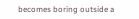becomes boring outside a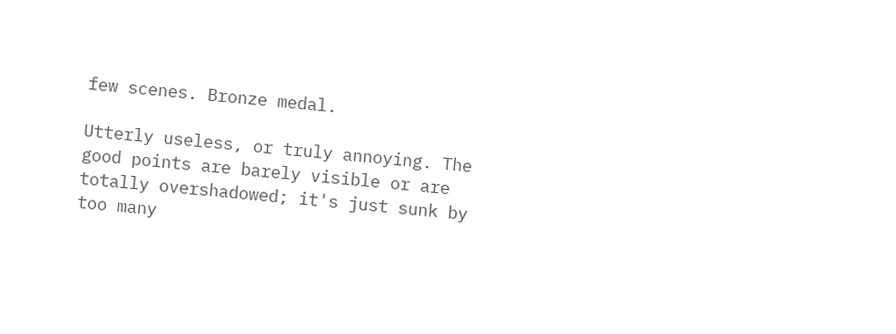few scenes. Bronze medal.

Utterly useless, or truly annoying. The good points are barely visible or are totally overshadowed; it's just sunk by too many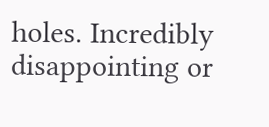holes. Incredibly disappointing or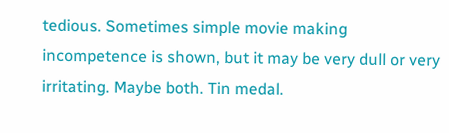tedious. Sometimes simple movie making incompetence is shown, but it may be very dull or very irritating. Maybe both. Tin medal.